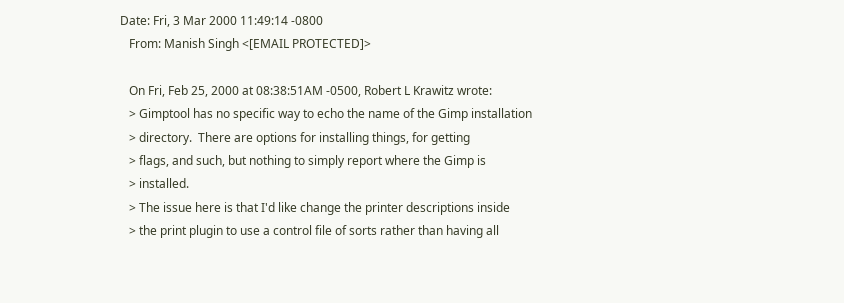Date: Fri, 3 Mar 2000 11:49:14 -0800
   From: Manish Singh <[EMAIL PROTECTED]>

   On Fri, Feb 25, 2000 at 08:38:51AM -0500, Robert L Krawitz wrote:
   > Gimptool has no specific way to echo the name of the Gimp installation
   > directory.  There are options for installing things, for getting
   > flags, and such, but nothing to simply report where the Gimp is
   > installed.
   > The issue here is that I'd like change the printer descriptions inside
   > the print plugin to use a control file of sorts rather than having all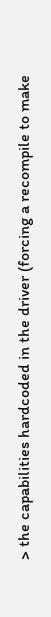> the capabilities hardcoded in the driver (forcing a recompile to make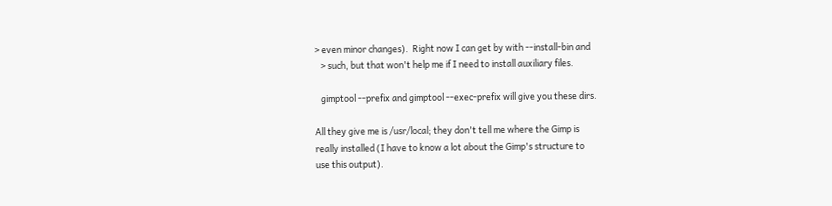> even minor changes).  Right now I can get by with --install-bin and
   > such, but that won't help me if I need to install auxiliary files.

   gimptool --prefix and gimptool --exec-prefix will give you these dirs.

All they give me is /usr/local; they don't tell me where the Gimp is
really installed (I have to know a lot about the Gimp's structure to
use this output).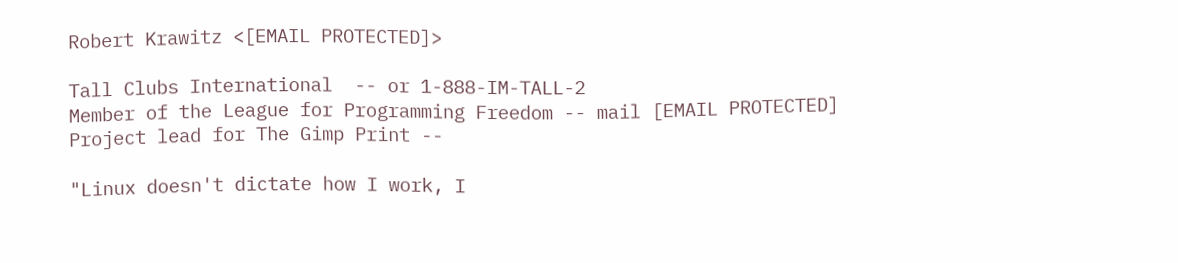Robert Krawitz <[EMAIL PROTECTED]>

Tall Clubs International  -- or 1-888-IM-TALL-2
Member of the League for Programming Freedom -- mail [EMAIL PROTECTED]
Project lead for The Gimp Print --

"Linux doesn't dictate how I work, I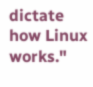dictate how Linux works."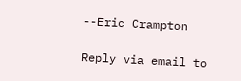--Eric Crampton

Reply via email to